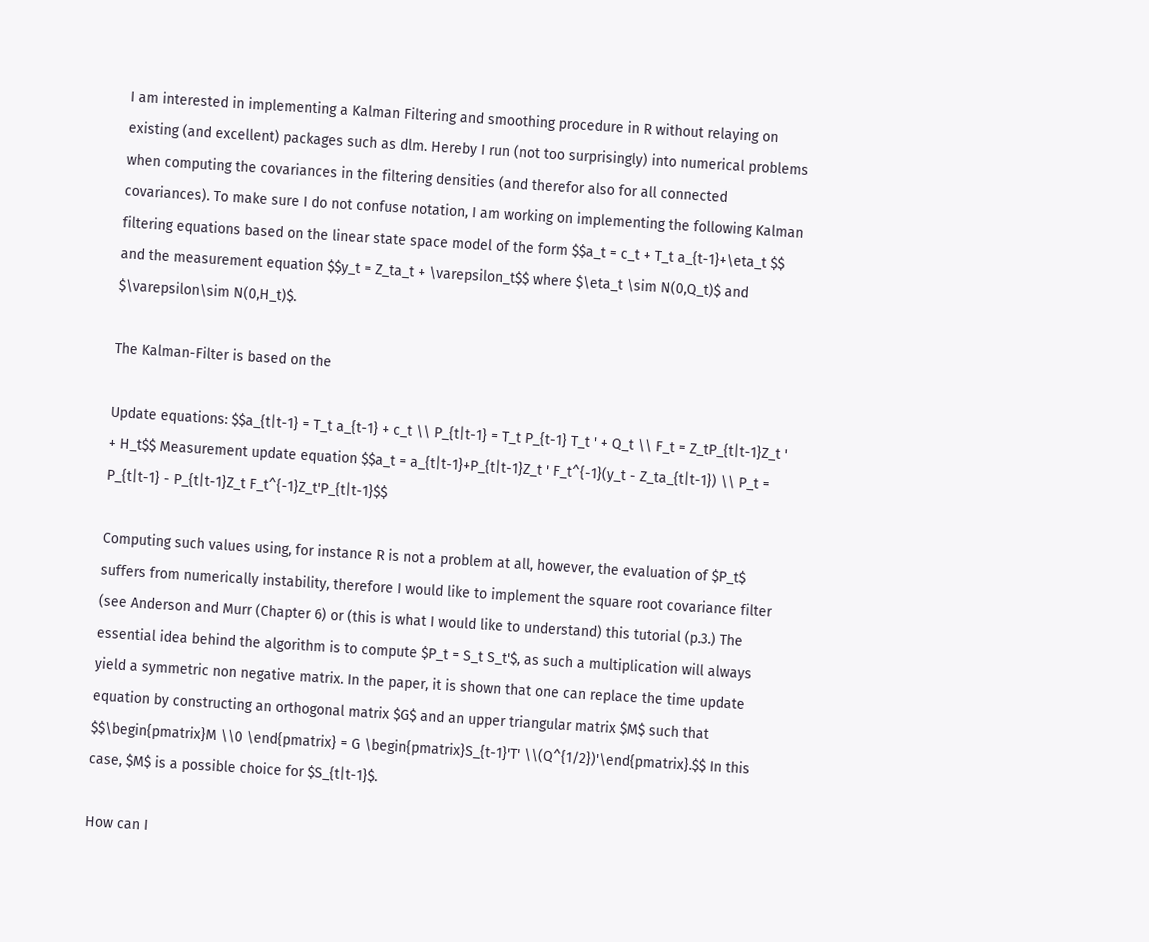I am interested in implementing a Kalman Filtering and smoothing procedure in R without relaying on existing (and excellent) packages such as dlm. Hereby I run (not too surprisingly) into numerical problems when computing the covariances in the filtering densities (and therefor also for all connected covariances). To make sure I do not confuse notation, I am working on implementing the following Kalman filtering equations based on the linear state space model of the form $$a_t = c_t + T_t a_{t-1}+\eta_t $$ and the measurement equation $$y_t = Z_ta_t + \varepsilon_t$$ where $\eta_t \sim N(0,Q_t)$ and $\varepsilon\sim N(0,H_t)$.

The Kalman-Filter is based on the

Update equations: $$a_{t|t-1} = T_t a_{t-1} + c_t \\ P_{t|t-1} = T_t P_{t-1} T_t ' + Q_t \\ F_t = Z_tP_{t|t-1}Z_t ' + H_t$$ Measurement update equation $$a_t = a_{t|t-1}+P_{t|t-1}Z_t ' F_t^{-1}(y_t - Z_ta_{t|t-1}) \\ P_t = P_{t|t-1} - P_{t|t-1}Z_t F_t^{-1}Z_t'P_{t|t-1}$$

Computing such values using, for instance R is not a problem at all, however, the evaluation of $P_t$ suffers from numerically instability, therefore I would like to implement the square root covariance filter (see Anderson and Murr (Chapter 6) or (this is what I would like to understand) this tutorial (p.3.) The essential idea behind the algorithm is to compute $P_t = S_t S_t'$, as such a multiplication will always yield a symmetric non negative matrix. In the paper, it is shown that one can replace the time update equation by constructing an orthogonal matrix $G$ and an upper triangular matrix $M$ such that $$\begin{pmatrix}M \\0 \end{pmatrix} = G \begin{pmatrix}S_{t-1}'T' \\(Q^{1/2})'\end{pmatrix}.$$ In this case, $M$ is a possible choice for $S_{t|t-1}$.

How can I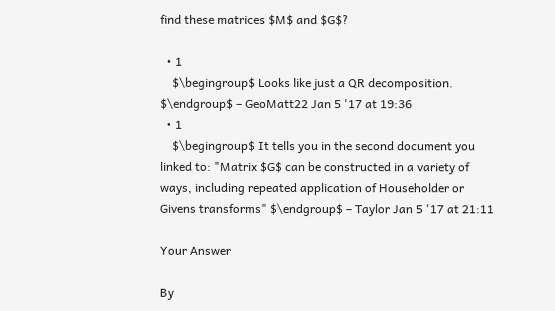find these matrices $M$ and $G$?

  • 1
    $\begingroup$ Looks like just a QR decomposition. $\endgroup$ – GeoMatt22 Jan 5 '17 at 19:36
  • 1
    $\begingroup$ It tells you in the second document you linked to: "Matrix $G$ can be constructed in a variety of ways, including repeated application of Householder or Givens transforms" $\endgroup$ – Taylor Jan 5 '17 at 21:11

Your Answer

By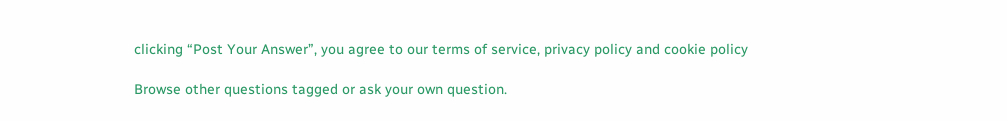clicking “Post Your Answer”, you agree to our terms of service, privacy policy and cookie policy

Browse other questions tagged or ask your own question.